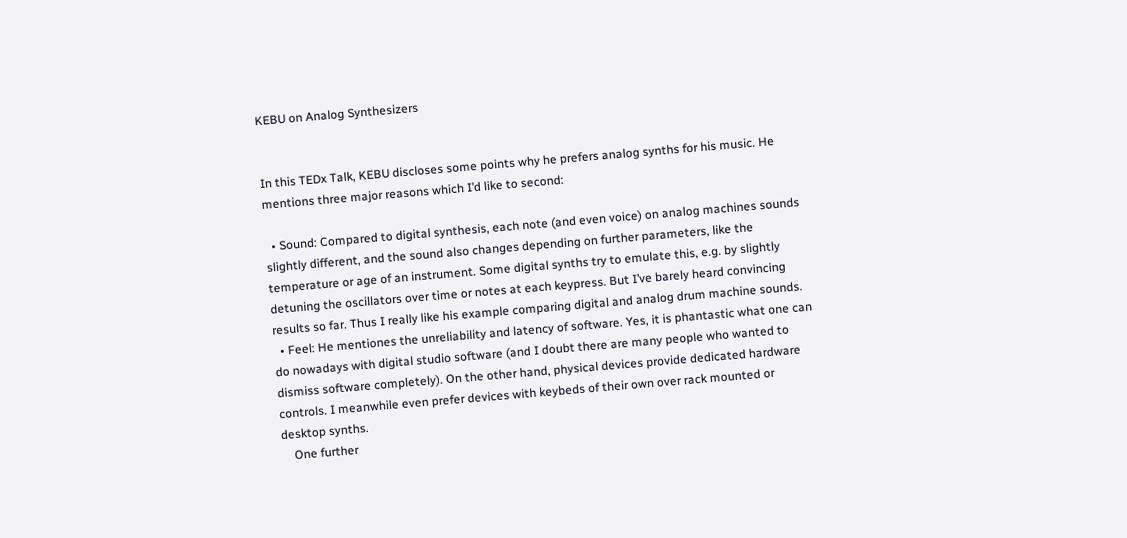KEBU on Analog Synthesizers


In this TEDx Talk, KEBU discloses some points why he prefers analog synths for his music. He mentions three major reasons which I’d like to second:

  • Sound: Compared to digital synthesis, each note (and even voice) on analog machines sounds slightly different, and the sound also changes depending on further parameters, like the temperature or age of an instrument. Some digital synths try to emulate this, e.g. by slightly detuning the oscillators over time or notes at each keypress. But I’ve barely heard convincing results so far. Thus I really like his example comparing digital and analog drum machine sounds.
  • Feel: He mentiones the unreliability and latency of software. Yes, it is phantastic what one can do nowadays with digital studio software (and I doubt there are many people who wanted to dismiss software completely). On the other hand, physical devices provide dedicated hardware controls. I meanwhile even prefer devices with keybeds of their own over rack mounted or desktop synths.
    One further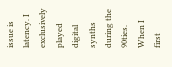issue is latency. I exclusively played digital synths during the 90ties. When I first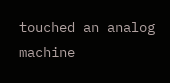touched an analog machine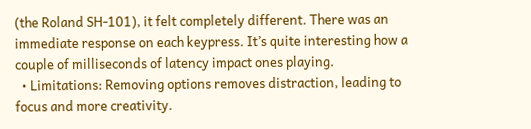(the Roland SH-101), it felt completely different. There was an immediate response on each keypress. It’s quite interesting how a couple of milliseconds of latency impact ones playing.
  • Limitations: Removing options removes distraction, leading to focus and more creativity.